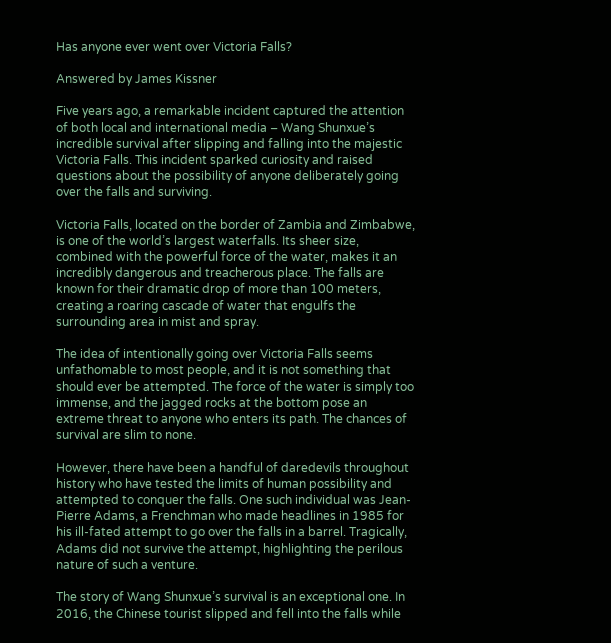Has anyone ever went over Victoria Falls?

Answered by James Kissner

Five years ago, a remarkable incident captured the attention of both local and international media – Wang Shunxue’s incredible survival after slipping and falling into the majestic Victoria Falls. This incident sparked curiosity and raised questions about the possibility of anyone deliberately going over the falls and surviving.

Victoria Falls, located on the border of Zambia and Zimbabwe, is one of the world’s largest waterfalls. Its sheer size, combined with the powerful force of the water, makes it an incredibly dangerous and treacherous place. The falls are known for their dramatic drop of more than 100 meters, creating a roaring cascade of water that engulfs the surrounding area in mist and spray.

The idea of intentionally going over Victoria Falls seems unfathomable to most people, and it is not something that should ever be attempted. The force of the water is simply too immense, and the jagged rocks at the bottom pose an extreme threat to anyone who enters its path. The chances of survival are slim to none.

However, there have been a handful of daredevils throughout history who have tested the limits of human possibility and attempted to conquer the falls. One such individual was Jean-Pierre Adams, a Frenchman who made headlines in 1985 for his ill-fated attempt to go over the falls in a barrel. Tragically, Adams did not survive the attempt, highlighting the perilous nature of such a venture.

The story of Wang Shunxue’s survival is an exceptional one. In 2016, the Chinese tourist slipped and fell into the falls while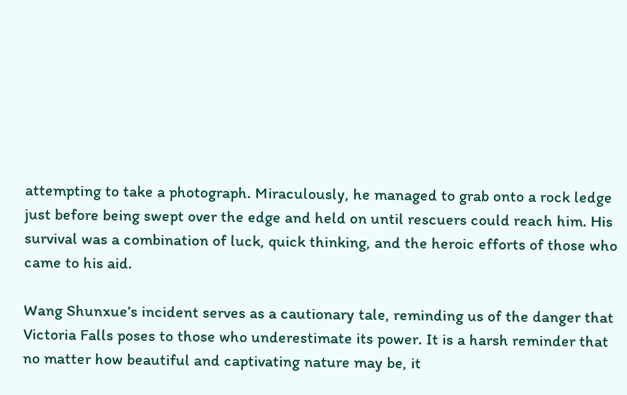attempting to take a photograph. Miraculously, he managed to grab onto a rock ledge just before being swept over the edge and held on until rescuers could reach him. His survival was a combination of luck, quick thinking, and the heroic efforts of those who came to his aid.

Wang Shunxue’s incident serves as a cautionary tale, reminding us of the danger that Victoria Falls poses to those who underestimate its power. It is a harsh reminder that no matter how beautiful and captivating nature may be, it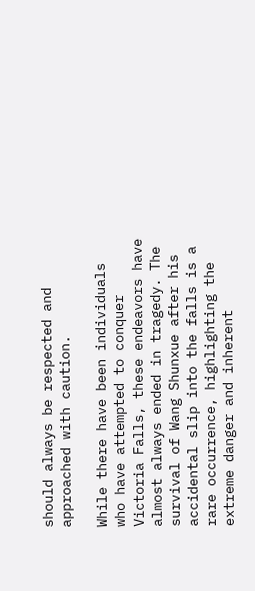should always be respected and approached with caution.

While there have been individuals who have attempted to conquer Victoria Falls, these endeavors have almost always ended in tragedy. The survival of Wang Shunxue after his accidental slip into the falls is a rare occurrence, highlighting the extreme danger and inherent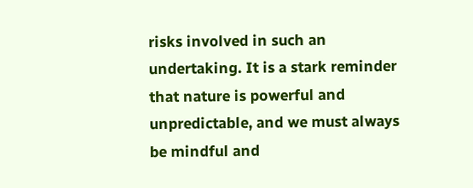risks involved in such an undertaking. It is a stark reminder that nature is powerful and unpredictable, and we must always be mindful and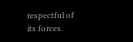respectful of its forces.